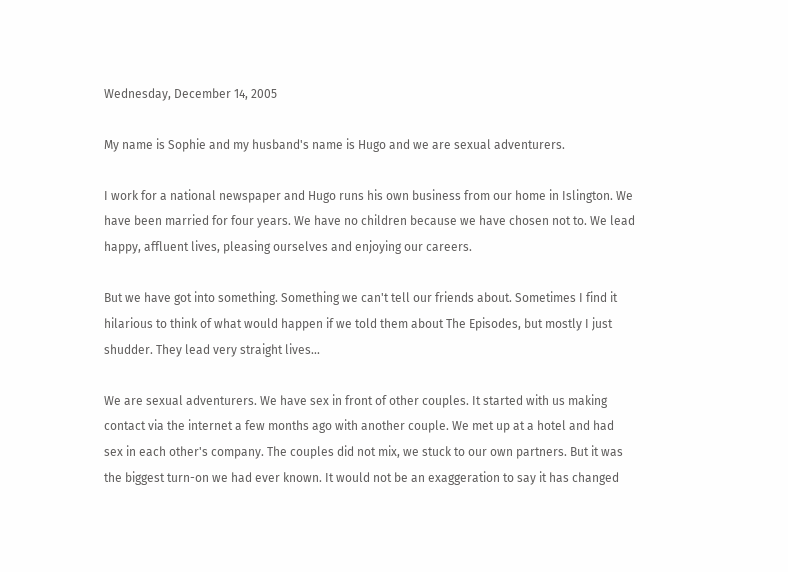Wednesday, December 14, 2005

My name is Sophie and my husband's name is Hugo and we are sexual adventurers.

I work for a national newspaper and Hugo runs his own business from our home in Islington. We have been married for four years. We have no children because we have chosen not to. We lead happy, affluent lives, pleasing ourselves and enjoying our careers.

But we have got into something. Something we can't tell our friends about. Sometimes I find it hilarious to think of what would happen if we told them about The Episodes, but mostly I just shudder. They lead very straight lives...

We are sexual adventurers. We have sex in front of other couples. It started with us making contact via the internet a few months ago with another couple. We met up at a hotel and had sex in each other's company. The couples did not mix, we stuck to our own partners. But it was the biggest turn-on we had ever known. It would not be an exaggeration to say it has changed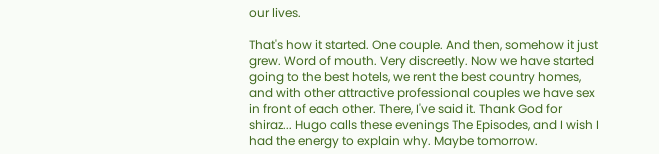our lives.

That's how it started. One couple. And then, somehow it just grew. Word of mouth. Very discreetly. Now we have started going to the best hotels, we rent the best country homes, and with other attractive professional couples we have sex in front of each other. There, I've said it. Thank God for shiraz... Hugo calls these evenings The Episodes, and I wish I had the energy to explain why. Maybe tomorrow.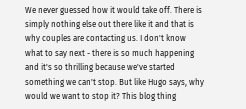We never guessed how it would take off. There is simply nothing else out there like it and that is why couples are contacting us. I don't know what to say next - there is so much happening and it's so thrilling because we've started something we can't stop. But like Hugo says, why would we want to stop it? This blog thing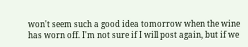won't seem such a good idea tomorrow when the wine has worn off. I'm not sure if I will post again, but if we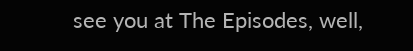see you at The Episodes, well,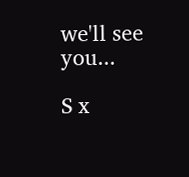we'll see you...

S x